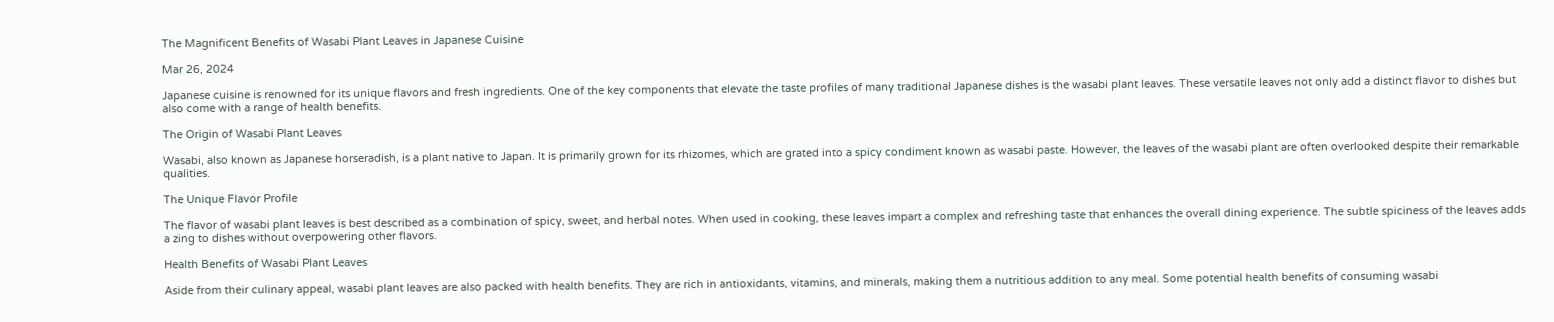The Magnificent Benefits of Wasabi Plant Leaves in Japanese Cuisine

Mar 26, 2024

Japanese cuisine is renowned for its unique flavors and fresh ingredients. One of the key components that elevate the taste profiles of many traditional Japanese dishes is the wasabi plant leaves. These versatile leaves not only add a distinct flavor to dishes but also come with a range of health benefits.

The Origin of Wasabi Plant Leaves

Wasabi, also known as Japanese horseradish, is a plant native to Japan. It is primarily grown for its rhizomes, which are grated into a spicy condiment known as wasabi paste. However, the leaves of the wasabi plant are often overlooked despite their remarkable qualities.

The Unique Flavor Profile

The flavor of wasabi plant leaves is best described as a combination of spicy, sweet, and herbal notes. When used in cooking, these leaves impart a complex and refreshing taste that enhances the overall dining experience. The subtle spiciness of the leaves adds a zing to dishes without overpowering other flavors.

Health Benefits of Wasabi Plant Leaves

Aside from their culinary appeal, wasabi plant leaves are also packed with health benefits. They are rich in antioxidants, vitamins, and minerals, making them a nutritious addition to any meal. Some potential health benefits of consuming wasabi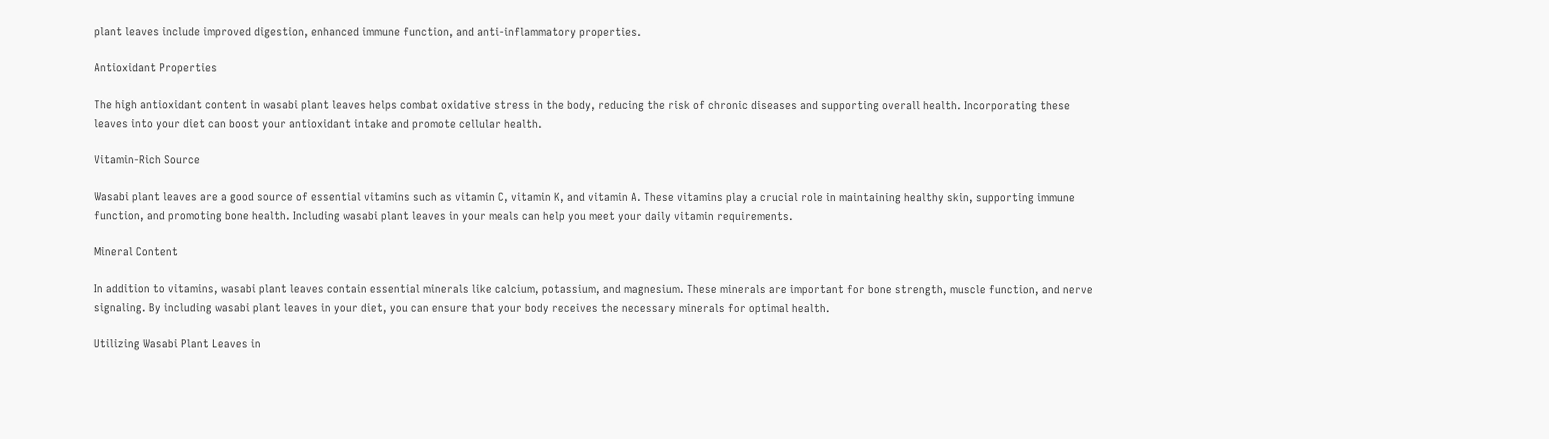plant leaves include improved digestion, enhanced immune function, and anti-inflammatory properties.

Antioxidant Properties

The high antioxidant content in wasabi plant leaves helps combat oxidative stress in the body, reducing the risk of chronic diseases and supporting overall health. Incorporating these leaves into your diet can boost your antioxidant intake and promote cellular health.

Vitamin-Rich Source

Wasabi plant leaves are a good source of essential vitamins such as vitamin C, vitamin K, and vitamin A. These vitamins play a crucial role in maintaining healthy skin, supporting immune function, and promoting bone health. Including wasabi plant leaves in your meals can help you meet your daily vitamin requirements.

Mineral Content

In addition to vitamins, wasabi plant leaves contain essential minerals like calcium, potassium, and magnesium. These minerals are important for bone strength, muscle function, and nerve signaling. By including wasabi plant leaves in your diet, you can ensure that your body receives the necessary minerals for optimal health.

Utilizing Wasabi Plant Leaves in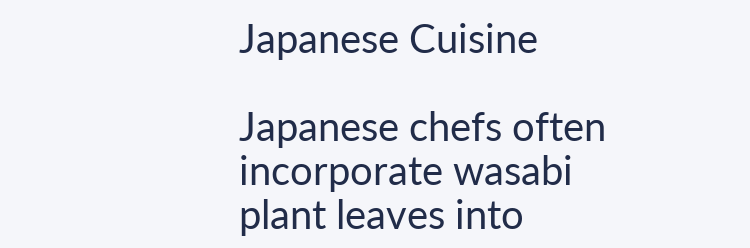Japanese Cuisine

Japanese chefs often incorporate wasabi plant leaves into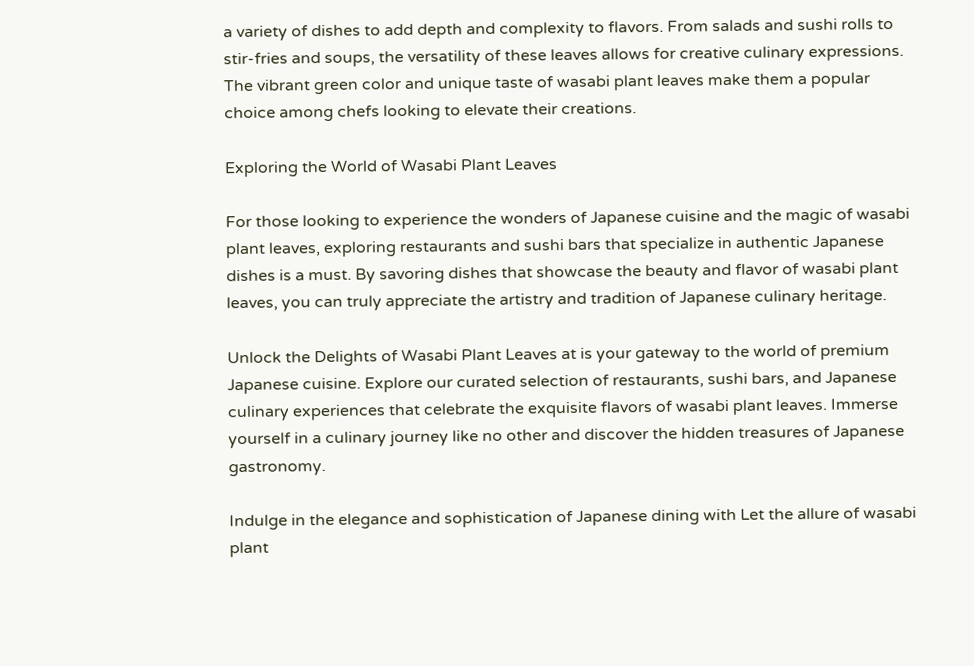a variety of dishes to add depth and complexity to flavors. From salads and sushi rolls to stir-fries and soups, the versatility of these leaves allows for creative culinary expressions. The vibrant green color and unique taste of wasabi plant leaves make them a popular choice among chefs looking to elevate their creations.

Exploring the World of Wasabi Plant Leaves

For those looking to experience the wonders of Japanese cuisine and the magic of wasabi plant leaves, exploring restaurants and sushi bars that specialize in authentic Japanese dishes is a must. By savoring dishes that showcase the beauty and flavor of wasabi plant leaves, you can truly appreciate the artistry and tradition of Japanese culinary heritage.

Unlock the Delights of Wasabi Plant Leaves at is your gateway to the world of premium Japanese cuisine. Explore our curated selection of restaurants, sushi bars, and Japanese culinary experiences that celebrate the exquisite flavors of wasabi plant leaves. Immerse yourself in a culinary journey like no other and discover the hidden treasures of Japanese gastronomy.

Indulge in the elegance and sophistication of Japanese dining with Let the allure of wasabi plant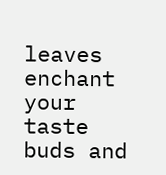leaves enchant your taste buds and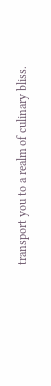transport you to a realm of culinary bliss.